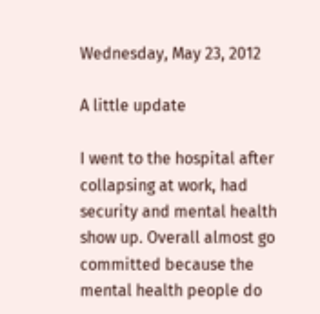Wednesday, May 23, 2012

A little update

I went to the hospital after collapsing at work, had security and mental health show up. Overall almost go committed because the mental health people do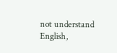not understand English,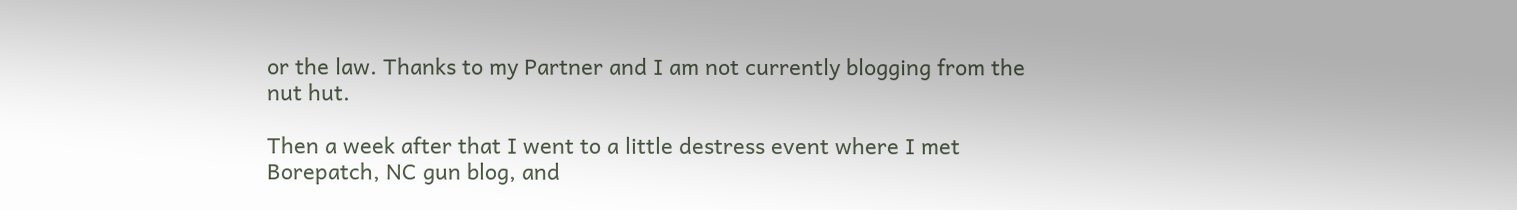or the law. Thanks to my Partner and I am not currently blogging from the nut hut.

Then a week after that I went to a little destress event where I met Borepatch, NC gun blog, and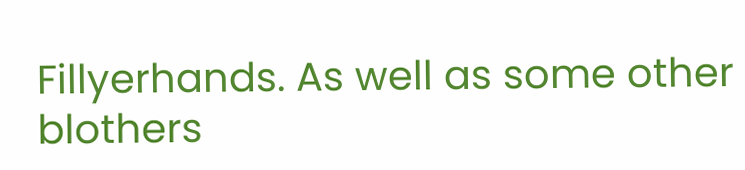Fillyerhands. As well as some other blothers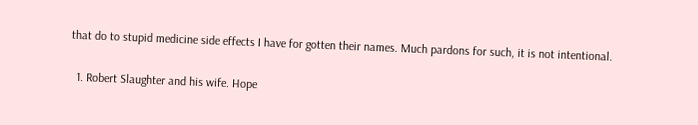that do to stupid medicine side effects I have for gotten their names. Much pardons for such, it is not intentional.


  1. Robert Slaughter and his wife. Hope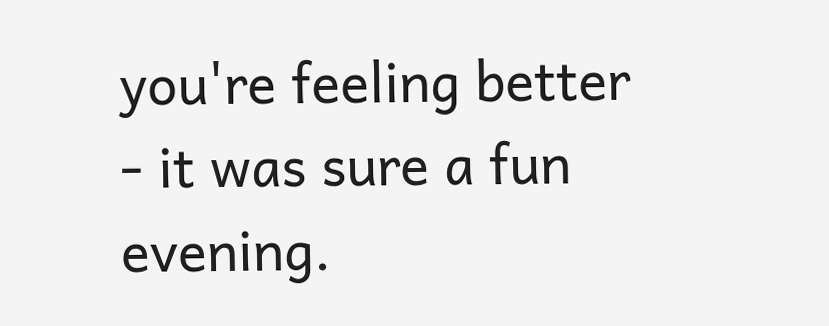you're feeling better - it was sure a fun evening.